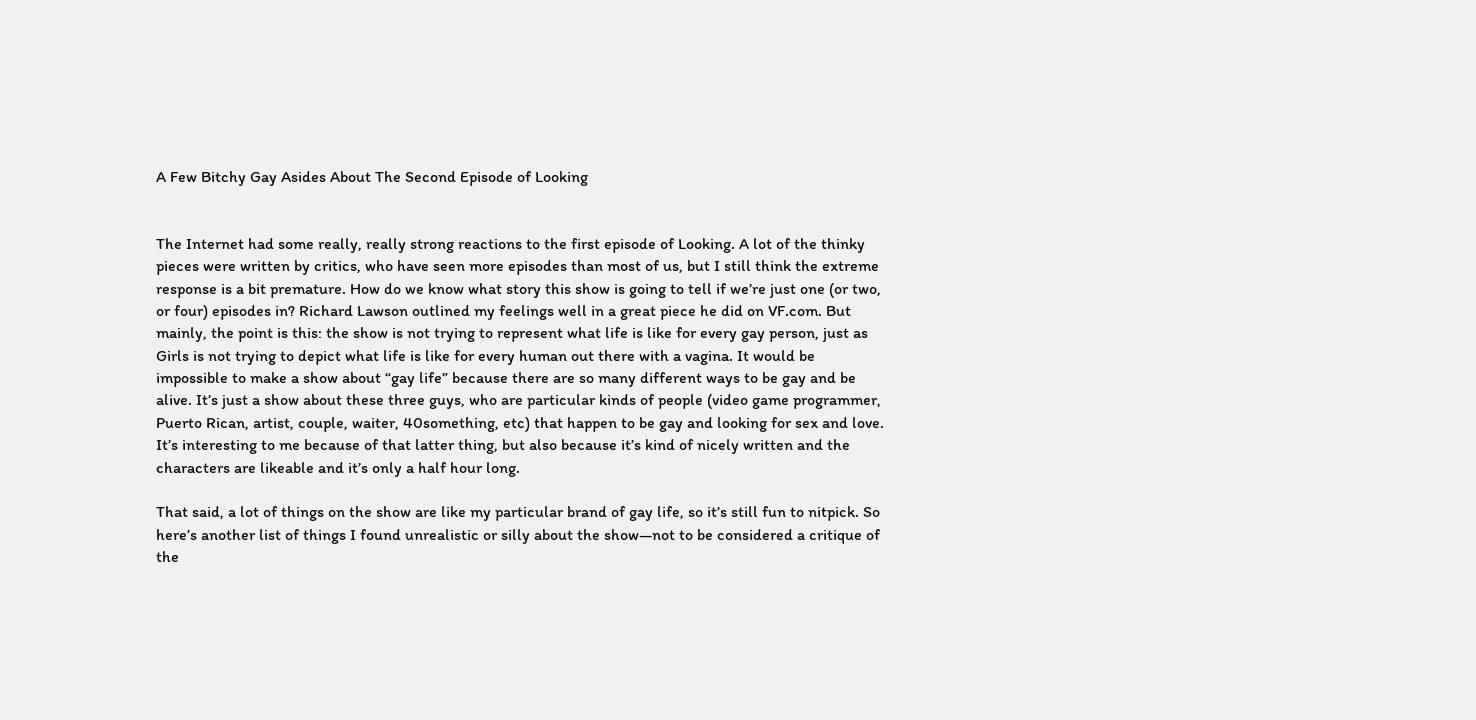A Few Bitchy Gay Asides About The Second Episode of Looking


The Internet had some really, really strong reactions to the first episode of Looking. A lot of the thinky pieces were written by critics, who have seen more episodes than most of us, but I still think the extreme response is a bit premature. How do we know what story this show is going to tell if we’re just one (or two, or four) episodes in? Richard Lawson outlined my feelings well in a great piece he did on VF.com. But mainly, the point is this: the show is not trying to represent what life is like for every gay person, just as Girls is not trying to depict what life is like for every human out there with a vagina. It would be impossible to make a show about “gay life” because there are so many different ways to be gay and be alive. It’s just a show about these three guys, who are particular kinds of people (video game programmer, Puerto Rican, artist, couple, waiter, 40something, etc) that happen to be gay and looking for sex and love. It’s interesting to me because of that latter thing, but also because it’s kind of nicely written and the characters are likeable and it’s only a half hour long.

That said, a lot of things on the show are like my particular brand of gay life, so it’s still fun to nitpick. So here’s another list of things I found unrealistic or silly about the show—not to be considered a critique of the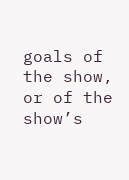goals of the show, or of the show’s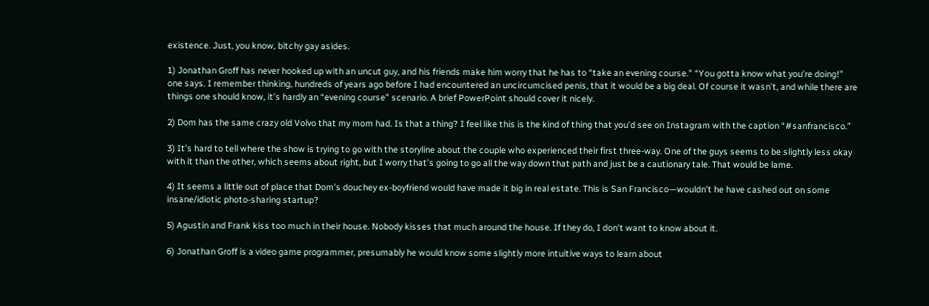existence. Just, you know, bitchy gay asides.

1) Jonathan Groff has never hooked up with an uncut guy, and his friends make him worry that he has to “take an evening course.” “You gotta know what you’re doing!” one says. I remember thinking, hundreds of years ago before I had encountered an uncircumcised penis, that it would be a big deal. Of course it wasn’t, and while there are things one should know, it’s hardly an “evening course” scenario. A brief PowerPoint should cover it nicely.

2) Dom has the same crazy old Volvo that my mom had. Is that a thing? I feel like this is the kind of thing that you’d see on Instagram with the caption “#sanfrancisco.”

3) It’s hard to tell where the show is trying to go with the storyline about the couple who experienced their first three-way. One of the guys seems to be slightly less okay with it than the other, which seems about right, but I worry that’s going to go all the way down that path and just be a cautionary tale. That would be lame.

4) It seems a little out of place that Dom’s douchey ex-boyfriend would have made it big in real estate. This is San Francisco—wouldn’t he have cashed out on some insane/idiotic photo-sharing startup?

5) Agustin and Frank kiss too much in their house. Nobody kisses that much around the house. If they do, I don’t want to know about it.

6) Jonathan Groff is a video game programmer, presumably he would know some slightly more intuitive ways to learn about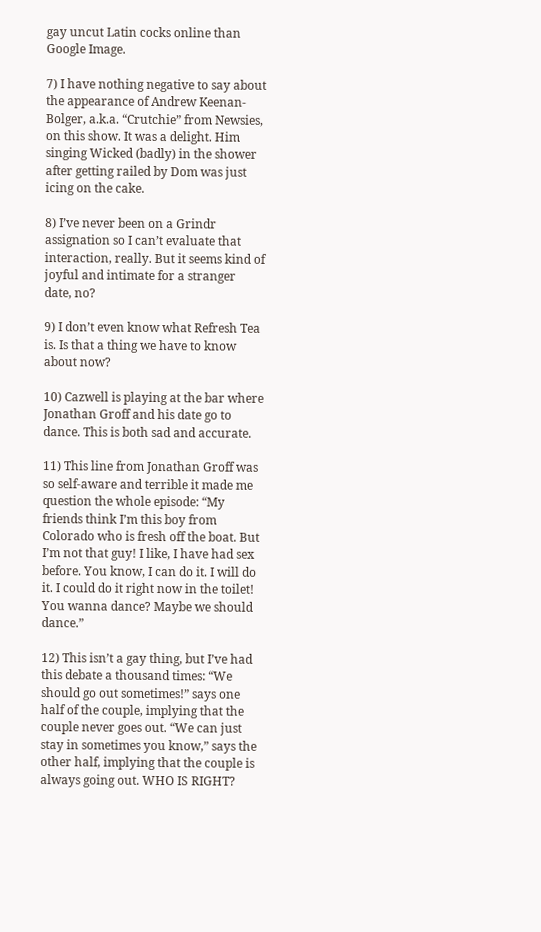gay uncut Latin cocks online than Google Image.

7) I have nothing negative to say about the appearance of Andrew Keenan-Bolger, a.k.a. “Crutchie” from Newsies, on this show. It was a delight. Him singing Wicked (badly) in the shower after getting railed by Dom was just icing on the cake.

8) I’ve never been on a Grindr assignation so I can’t evaluate that interaction, really. But it seems kind of joyful and intimate for a stranger date, no?

9) I don’t even know what Refresh Tea is. Is that a thing we have to know about now?

10) Cazwell is playing at the bar where Jonathan Groff and his date go to dance. This is both sad and accurate.

11) This line from Jonathan Groff was so self-aware and terrible it made me question the whole episode: “My friends think I’m this boy from Colorado who is fresh off the boat. But I’m not that guy! I like, I have had sex before. You know, I can do it. I will do it. I could do it right now in the toilet! You wanna dance? Maybe we should dance.”

12) This isn’t a gay thing, but I’ve had this debate a thousand times: “We should go out sometimes!” says one half of the couple, implying that the couple never goes out. “We can just stay in sometimes you know,” says the other half, implying that the couple is always going out. WHO IS RIGHT?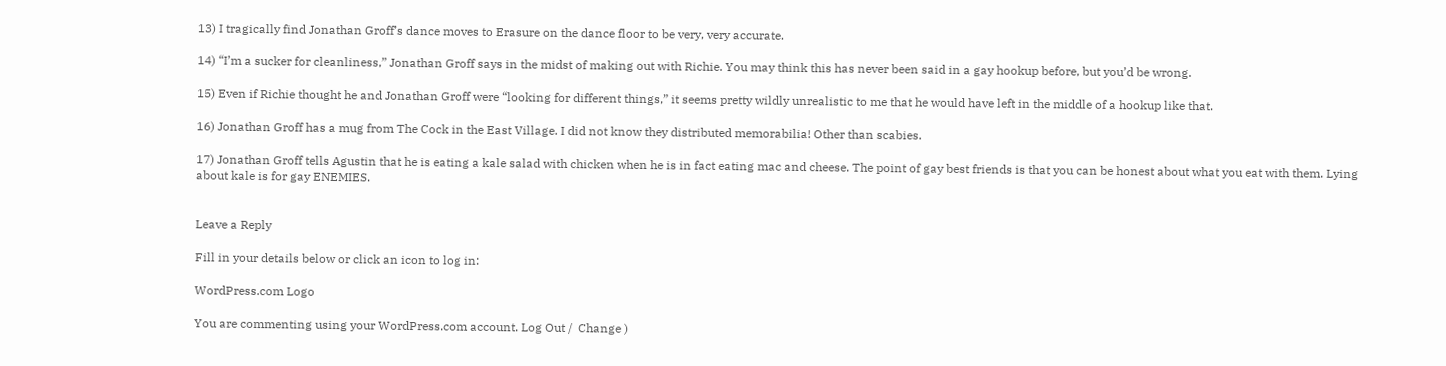13) I tragically find Jonathan Groff’s dance moves to Erasure on the dance floor to be very, very accurate.

14) “I’m a sucker for cleanliness,” Jonathan Groff says in the midst of making out with Richie. You may think this has never been said in a gay hookup before, but you’d be wrong.

15) Even if Richie thought he and Jonathan Groff were “looking for different things,” it seems pretty wildly unrealistic to me that he would have left in the middle of a hookup like that.

16) Jonathan Groff has a mug from The Cock in the East Village. I did not know they distributed memorabilia! Other than scabies.

17) Jonathan Groff tells Agustin that he is eating a kale salad with chicken when he is in fact eating mac and cheese. The point of gay best friends is that you can be honest about what you eat with them. Lying about kale is for gay ENEMIES.


Leave a Reply

Fill in your details below or click an icon to log in:

WordPress.com Logo

You are commenting using your WordPress.com account. Log Out /  Change )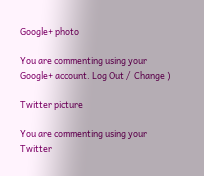Google+ photo

You are commenting using your Google+ account. Log Out /  Change )

Twitter picture

You are commenting using your Twitter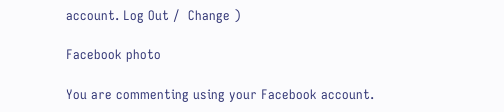account. Log Out /  Change )

Facebook photo

You are commenting using your Facebook account.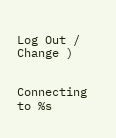Log Out /  Change )


Connecting to %s